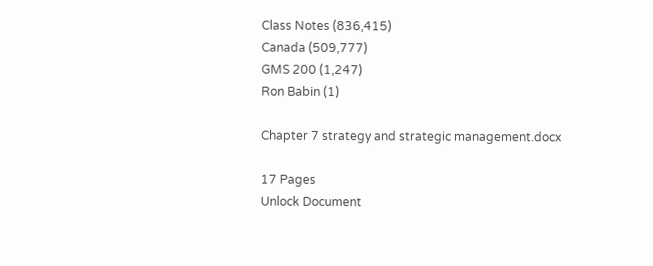Class Notes (836,415)
Canada (509,777)
GMS 200 (1,247)
Ron Babin (1)

Chapter 7 strategy and strategic management.docx

17 Pages
Unlock Document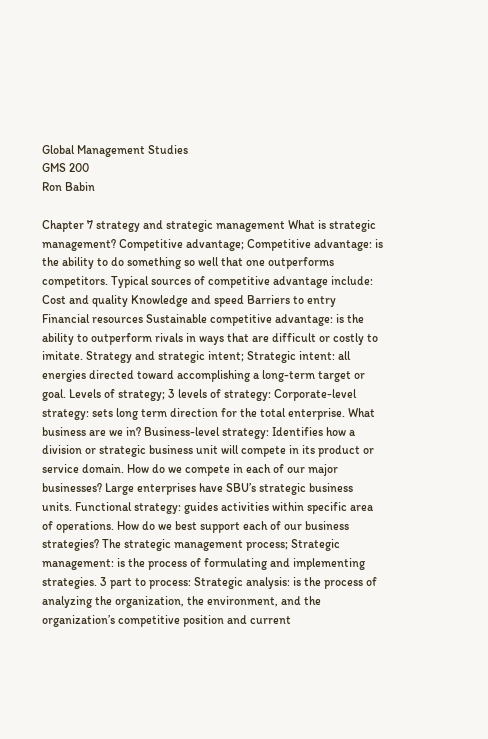Global Management Studies
GMS 200
Ron Babin

Chapter 7 strategy and strategic management What is strategic management? Competitive advantage; Competitive advantage: is the ability to do something so well that one outperforms competitors. Typical sources of competitive advantage include: Cost and quality Knowledge and speed Barriers to entry Financial resources Sustainable competitive advantage: is the ability to outperform rivals in ways that are difficult or costly to imitate. Strategy and strategic intent; Strategic intent: all energies directed toward accomplishing a long-term target or goal. Levels of strategy; 3 levels of strategy: Corporate-level strategy: sets long term direction for the total enterprise. What business are we in? Business-level strategy: Identifies how a division or strategic business unit will compete in its product or service domain. How do we compete in each of our major businesses? Large enterprises have SBU’s strategic business units. Functional strategy: guides activities within specific area of operations. How do we best support each of our business strategies? The strategic management process; Strategic management: is the process of formulating and implementing strategies. 3 part to process: Strategic analysis: is the process of analyzing the organization, the environment, and the organization’s competitive position and current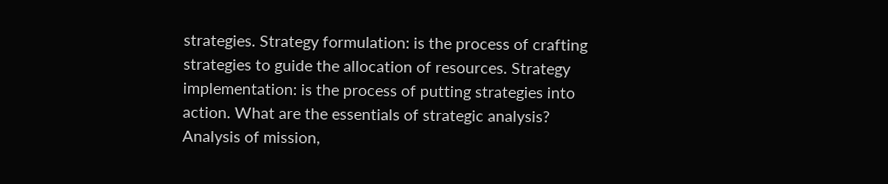strategies. Strategy formulation: is the process of crafting strategies to guide the allocation of resources. Strategy implementation: is the process of putting strategies into action. What are the essentials of strategic analysis? Analysis of mission,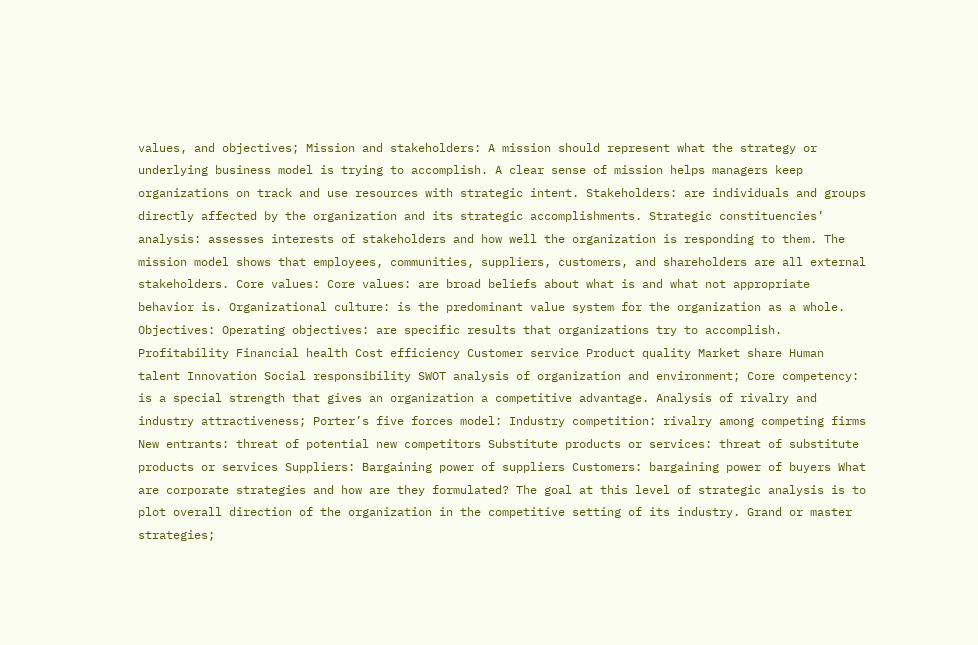values, and objectives; Mission and stakeholders: A mission should represent what the strategy or underlying business model is trying to accomplish. A clear sense of mission helps managers keep organizations on track and use resources with strategic intent. Stakeholders: are individuals and groups directly affected by the organization and its strategic accomplishments. Strategic constituencies’ analysis: assesses interests of stakeholders and how well the organization is responding to them. The mission model shows that employees, communities, suppliers, customers, and shareholders are all external stakeholders. Core values: Core values: are broad beliefs about what is and what not appropriate behavior is. Organizational culture: is the predominant value system for the organization as a whole. Objectives: Operating objectives: are specific results that organizations try to accomplish. Profitability Financial health Cost efficiency Customer service Product quality Market share Human talent Innovation Social responsibility SWOT analysis of organization and environment; Core competency: is a special strength that gives an organization a competitive advantage. Analysis of rivalry and industry attractiveness; Porter’s five forces model: Industry competition: rivalry among competing firms New entrants: threat of potential new competitors Substitute products or services: threat of substitute products or services Suppliers: Bargaining power of suppliers Customers: bargaining power of buyers What are corporate strategies and how are they formulated? The goal at this level of strategic analysis is to plot overall direction of the organization in the competitive setting of its industry. Grand or master strategies;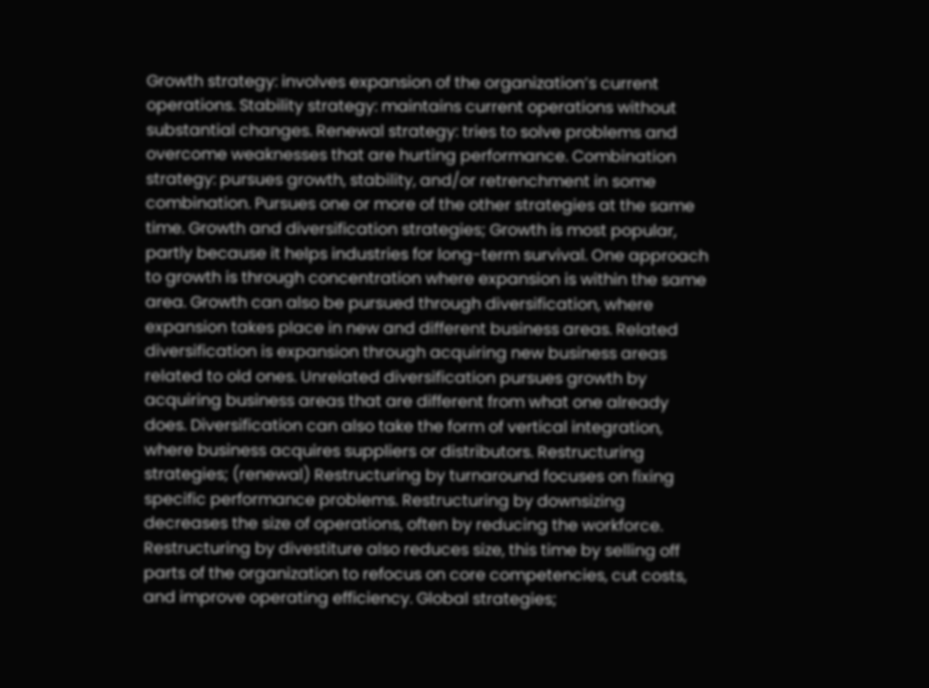Growth strategy: involves expansion of the organization’s current operations. Stability strategy: maintains current operations without substantial changes. Renewal strategy: tries to solve problems and overcome weaknesses that are hurting performance. Combination strategy: pursues growth, stability, and/or retrenchment in some combination. Pursues one or more of the other strategies at the same time. Growth and diversification strategies; Growth is most popular, partly because it helps industries for long-term survival. One approach to growth is through concentration where expansion is within the same area. Growth can also be pursued through diversification, where expansion takes place in new and different business areas. Related diversification is expansion through acquiring new business areas related to old ones. Unrelated diversification pursues growth by acquiring business areas that are different from what one already does. Diversification can also take the form of vertical integration, where business acquires suppliers or distributors. Restructuring strategies; (renewal) Restructuring by turnaround focuses on fixing specific performance problems. Restructuring by downsizing decreases the size of operations, often by reducing the workforce. Restructuring by divestiture also reduces size, this time by selling off parts of the organization to refocus on core competencies, cut costs, and improve operating efficiency. Global strategies;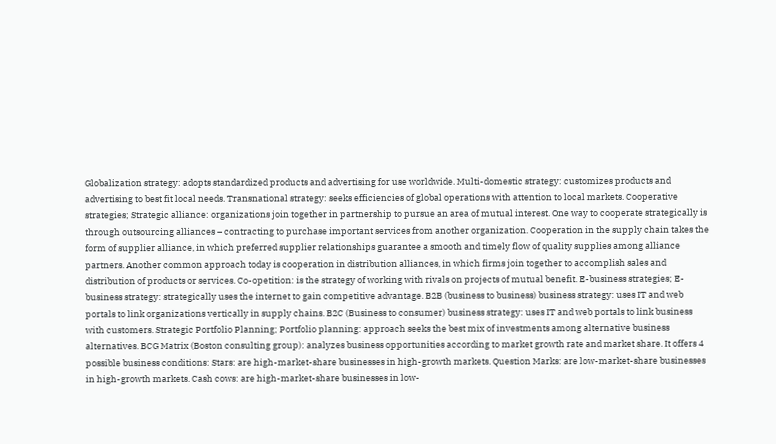Globalization strategy: adopts standardized products and advertising for use worldwide. Multi-domestic strategy: customizes products and advertising to best fit local needs. Transnational strategy: seeks efficiencies of global operations with attention to local markets. Cooperative strategies; Strategic alliance: organizations join together in partnership to pursue an area of mutual interest. One way to cooperate strategically is through outsourcing alliances – contracting to purchase important services from another organization. Cooperation in the supply chain takes the form of supplier alliance, in which preferred supplier relationships guarantee a smooth and timely flow of quality supplies among alliance partners. Another common approach today is cooperation in distribution alliances, in which firms join together to accomplish sales and distribution of products or services. Co-opetition: is the strategy of working with rivals on projects of mutual benefit. E-business strategies; E-business strategy: strategically uses the internet to gain competitive advantage. B2B (business to business) business strategy: uses IT and web portals to link organizations vertically in supply chains. B2C (Business to consumer) business strategy: uses IT and web portals to link business with customers. Strategic Portfolio Planning; Portfolio planning: approach seeks the best mix of investments among alternative business alternatives. BCG Matrix (Boston consulting group): analyzes business opportunities according to market growth rate and market share. It offers 4 possible business conditions: Stars: are high-market-share businesses in high-growth markets. Question Marks: are low-market-share businesses in high-growth markets. Cash cows: are high-market-share businesses in low-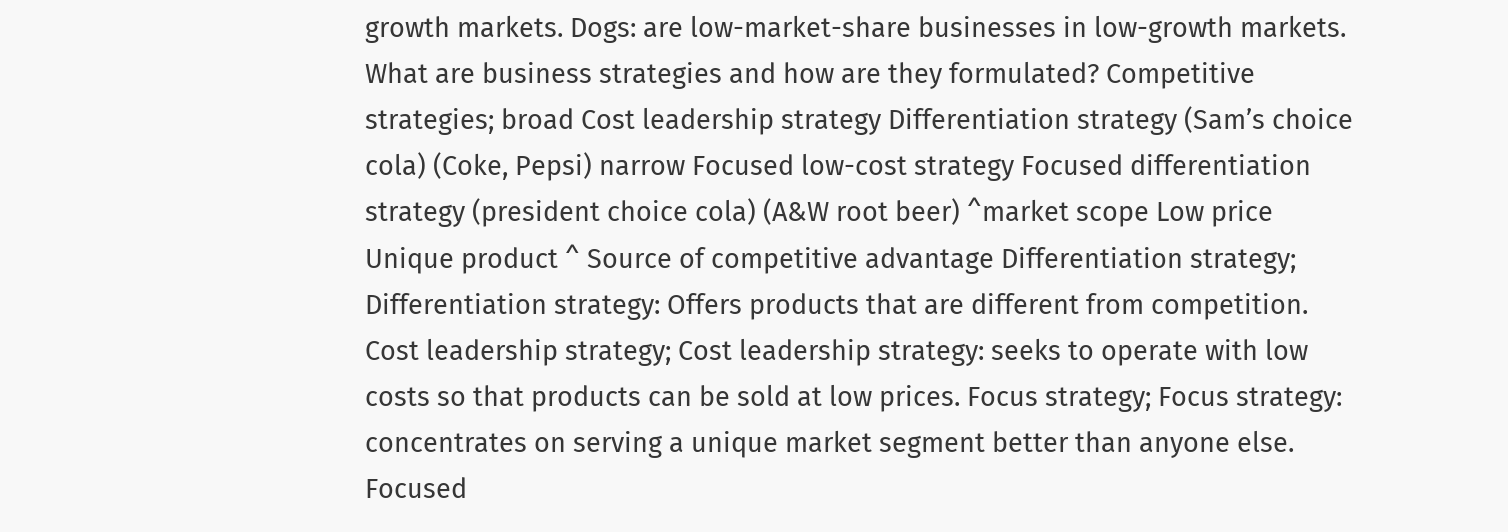growth markets. Dogs: are low-market-share businesses in low-growth markets. What are business strategies and how are they formulated? Competitive strategies; broad Cost leadership strategy Differentiation strategy (Sam’s choice cola) (Coke, Pepsi) narrow Focused low-cost strategy Focused differentiation strategy (president choice cola) (A&W root beer) ^market scope Low price Unique product ^ Source of competitive advantage Differentiation strategy; Differentiation strategy: Offers products that are different from competition. Cost leadership strategy; Cost leadership strategy: seeks to operate with low costs so that products can be sold at low prices. Focus strategy; Focus strategy: concentrates on serving a unique market segment better than anyone else. Focused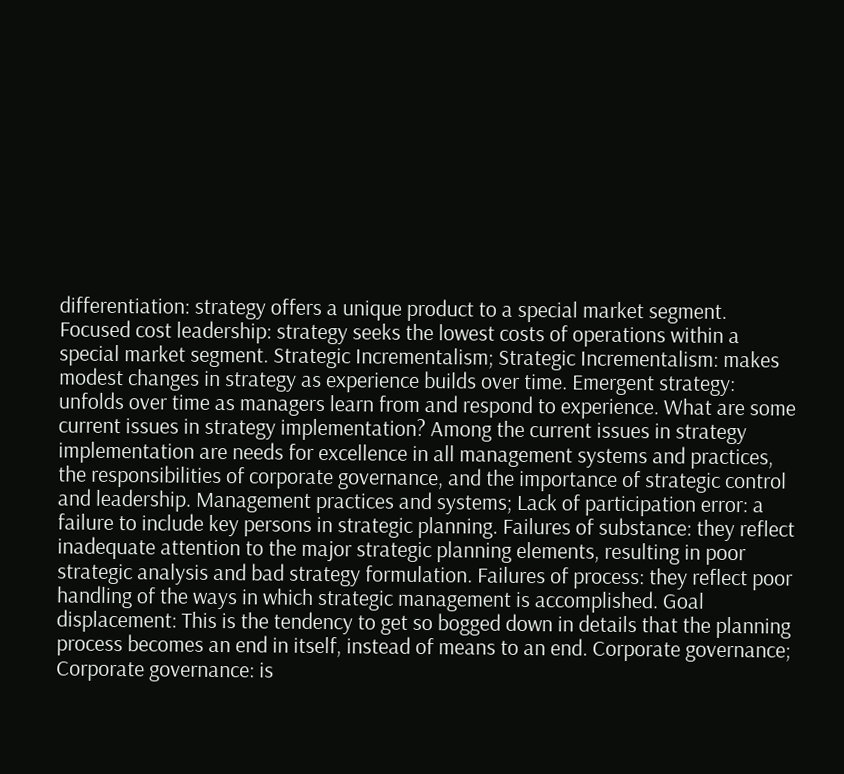differentiation: strategy offers a unique product to a special market segment. Focused cost leadership: strategy seeks the lowest costs of operations within a special market segment. Strategic Incrementalism; Strategic Incrementalism: makes modest changes in strategy as experience builds over time. Emergent strategy: unfolds over time as managers learn from and respond to experience. What are some current issues in strategy implementation? Among the current issues in strategy implementation are needs for excellence in all management systems and practices, the responsibilities of corporate governance, and the importance of strategic control and leadership. Management practices and systems; Lack of participation error: a failure to include key persons in strategic planning. Failures of substance: they reflect inadequate attention to the major strategic planning elements, resulting in poor strategic analysis and bad strategy formulation. Failures of process: they reflect poor handling of the ways in which strategic management is accomplished. Goal displacement: This is the tendency to get so bogged down in details that the planning process becomes an end in itself, instead of means to an end. Corporate governance; Corporate governance: is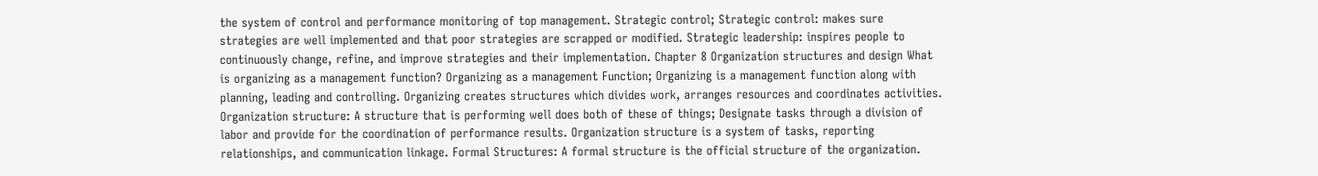the system of control and performance monitoring of top management. Strategic control; Strategic control: makes sure strategies are well implemented and that poor strategies are scrapped or modified. Strategic leadership: inspires people to continuously change, refine, and improve strategies and their implementation. Chapter 8 Organization structures and design What is organizing as a management function? Organizing as a management Function; Organizing is a management function along with planning, leading and controlling. Organizing creates structures which divides work, arranges resources and coordinates activities. Organization structure: A structure that is performing well does both of these of things; Designate tasks through a division of labor and provide for the coordination of performance results. Organization structure is a system of tasks, reporting relationships, and communication linkage. Formal Structures: A formal structure is the official structure of the organization.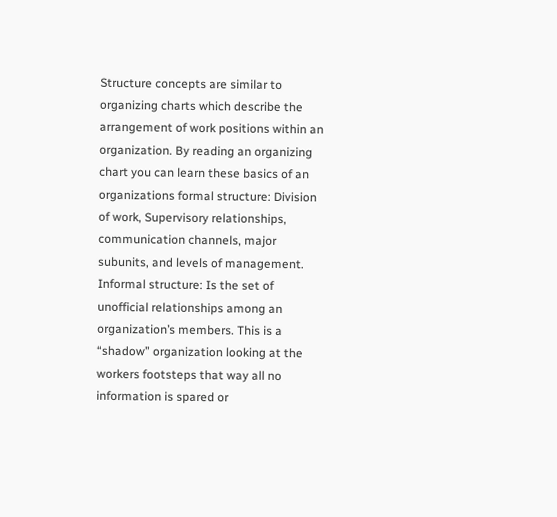Structure concepts are similar to organizing charts which describe the arrangement of work positions within an organization. By reading an organizing chart you can learn these basics of an organizations formal structure: Division of work, Supervisory relationships, communication channels, major subunits, and levels of management. Informal structure: Is the set of unofficial relationships among an organization’s members. This is a “shadow” organization looking at the workers footsteps that way all no information is spared or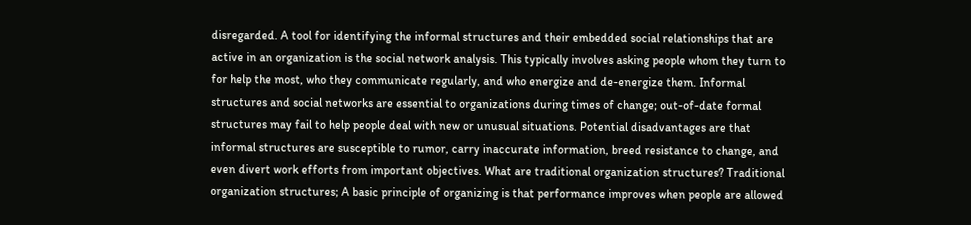disregarded. A tool for identifying the informal structures and their embedded social relationships that are active in an organization is the social network analysis. This typically involves asking people whom they turn to for help the most, who they communicate regularly, and who energize and de-energize them. Informal structures and social networks are essential to organizations during times of change; out-of-date formal structures may fail to help people deal with new or unusual situations. Potential disadvantages are that informal structures are susceptible to rumor, carry inaccurate information, breed resistance to change, and even divert work efforts from important objectives. What are traditional organization structures? Traditional organization structures; A basic principle of organizing is that performance improves when people are allowed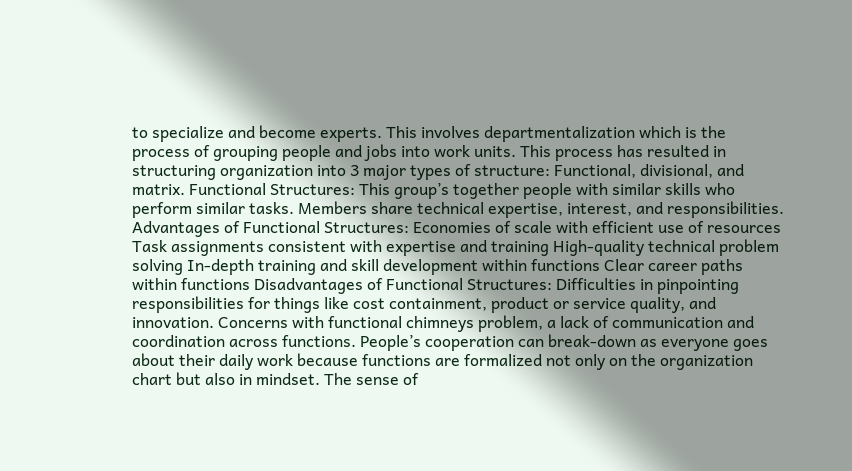to specialize and become experts. This involves departmentalization which is the process of grouping people and jobs into work units. This process has resulted in structuring organization into 3 major types of structure: Functional, divisional, and matrix. Functional Structures: This group’s together people with similar skills who perform similar tasks. Members share technical expertise, interest, and responsibilities. Advantages of Functional Structures: Economies of scale with efficient use of resources Task assignments consistent with expertise and training High-quality technical problem solving In-depth training and skill development within functions Clear career paths within functions Disadvantages of Functional Structures: Difficulties in pinpointing responsibilities for things like cost containment, product or service quality, and innovation. Concerns with functional chimneys problem, a lack of communication and coordination across functions. People’s cooperation can break-down as everyone goes about their daily work because functions are formalized not only on the organization chart but also in mindset. The sense of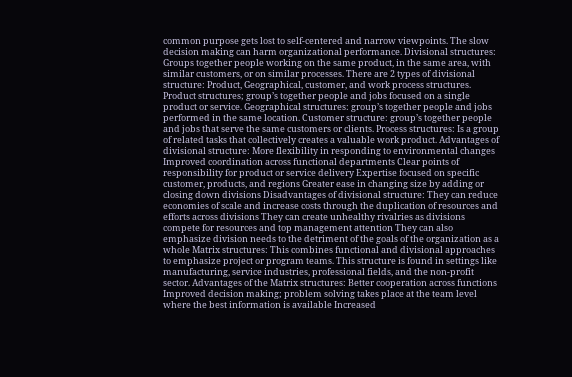common purpose gets lost to self-centered and narrow viewpoints. The slow decision making can harm organizational performance. Divisional structures: Groups together people working on the same product, in the same area, with similar customers, or on similar processes. There are 2 types of divisional structure: Product, Geographical, customer, and work process structures. Product structures; group’s together people and jobs focused on a single product or service. Geographical structures: group’s together people and jobs performed in the same location. Customer structure: group’s together people and jobs that serve the same customers or clients. Process structures: Is a group of related tasks that collectively creates a valuable work product. Advantages of divisional structure: More flexibility in responding to environmental changes Improved coordination across functional departments Clear points of responsibility for product or service delivery Expertise focused on specific customer, products, and regions Greater ease in changing size by adding or closing down divisions Disadvantages of divisional structure: They can reduce economies of scale and increase costs through the duplication of resources and efforts across divisions They can create unhealthy rivalries as divisions compete for resources and top management attention They can also emphasize division needs to the detriment of the goals of the organization as a whole Matrix structures: This combines functional and divisional approaches to emphasize project or program teams. This structure is found in settings like manufacturing, service industries, professional fields, and the non-profit sector. Advantages of the Matrix structures: Better cooperation across functions Improved decision making; problem solving takes place at the team level where the best information is available Increased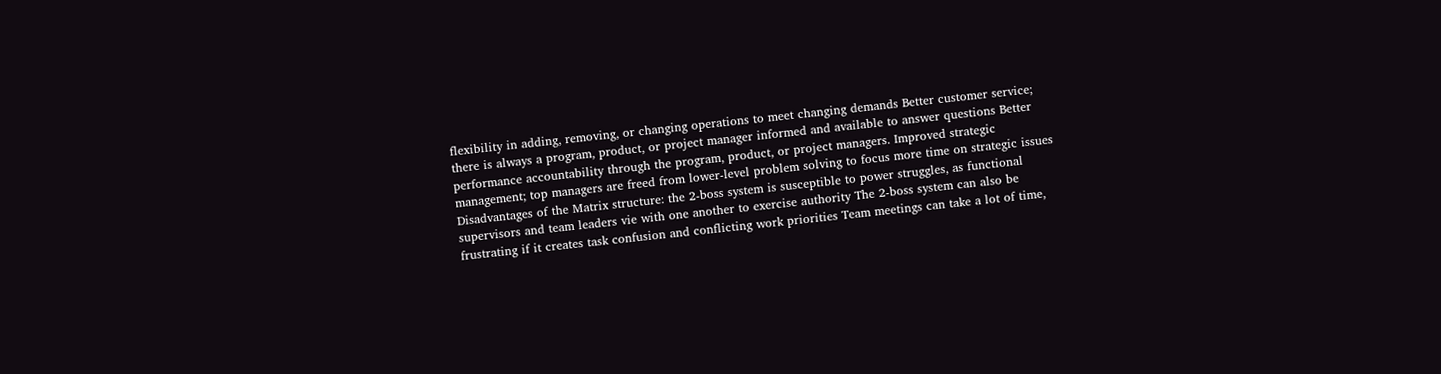flexibility in adding, removing, or changing operations to meet changing demands Better customer service; there is always a program, product, or project manager informed and available to answer questions Better performance accountability through the program, product, or project managers. Improved strategic management; top managers are freed from lower-level problem solving to focus more time on strategic issues Disadvantages of the Matrix structure: the 2-boss system is susceptible to power struggles, as functional supervisors and team leaders vie with one another to exercise authority The 2-boss system can also be frustrating if it creates task confusion and conflicting work priorities Team meetings can take a lot of time,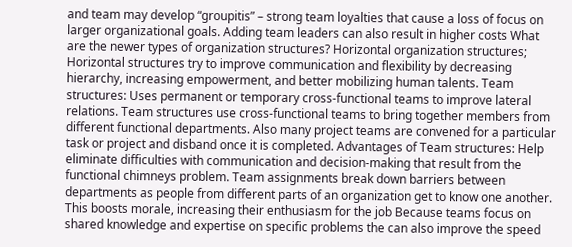and team may develop “groupitis” – strong team loyalties that cause a loss of focus on larger organizational goals. Adding team leaders can also result in higher costs What are the newer types of organization structures? Horizontal organization structures; Horizontal structures try to improve communication and flexibility by decreasing hierarchy, increasing empowerment, and better mobilizing human talents. Team structures: Uses permanent or temporary cross-functional teams to improve lateral relations. Team structures use cross-functional teams to bring together members from different functional departments. Also many project teams are convened for a particular task or project and disband once it is completed. Advantages of Team structures: Help eliminate difficulties with communication and decision-making that result from the functional chimneys problem. Team assignments break down barriers between departments as people from different parts of an organization get to know one another. This boosts morale, increasing their enthusiasm for the job Because teams focus on shared knowledge and expertise on specific problems the can also improve the speed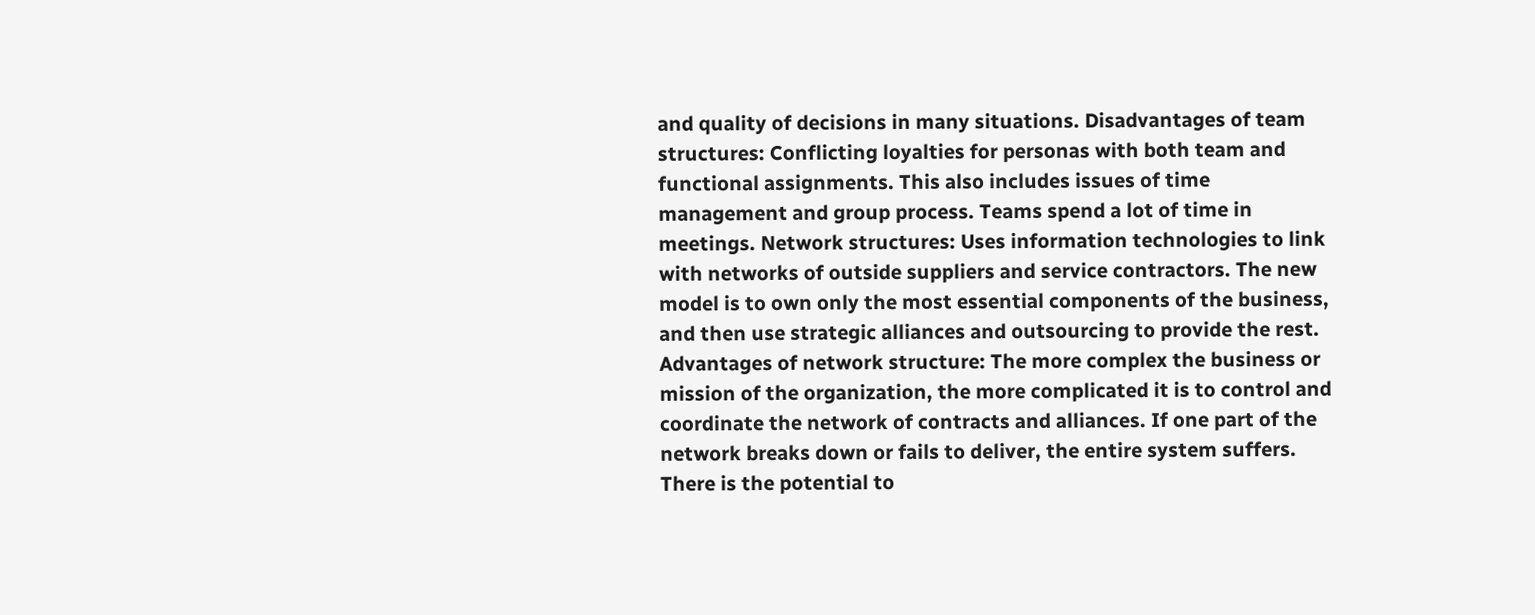and quality of decisions in many situations. Disadvantages of team structures: Conflicting loyalties for personas with both team and functional assignments. This also includes issues of time management and group process. Teams spend a lot of time in meetings. Network structures: Uses information technologies to link with networks of outside suppliers and service contractors. The new model is to own only the most essential components of the business, and then use strategic alliances and outsourcing to provide the rest. Advantages of network structure: The more complex the business or mission of the organization, the more complicated it is to control and coordinate the network of contracts and alliances. If one part of the network breaks down or fails to deliver, the entire system suffers. There is the potential to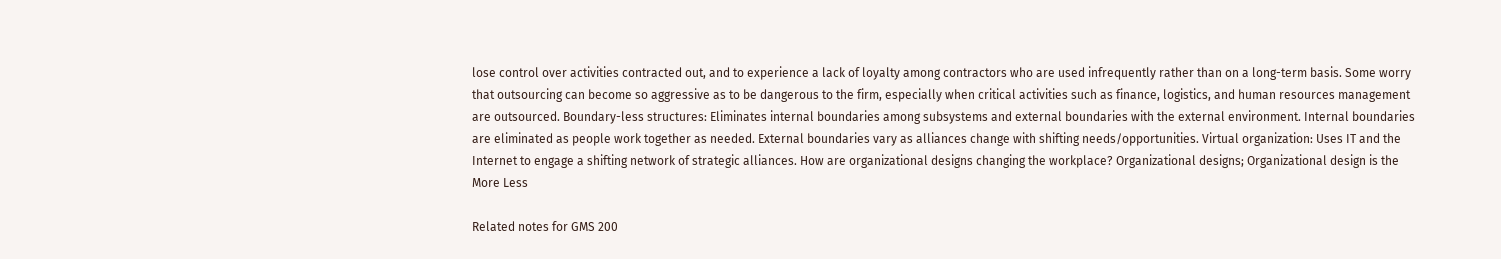lose control over activities contracted out, and to experience a lack of loyalty among contractors who are used infrequently rather than on a long-term basis. Some worry that outsourcing can become so aggressive as to be dangerous to the firm, especially when critical activities such as finance, logistics, and human resources management are outsourced. Boundary-less structures: Eliminates internal boundaries among subsystems and external boundaries with the external environment. Internal boundaries are eliminated as people work together as needed. External boundaries vary as alliances change with shifting needs/opportunities. Virtual organization: Uses IT and the Internet to engage a shifting network of strategic alliances. How are organizational designs changing the workplace? Organizational designs; Organizational design is the
More Less

Related notes for GMS 200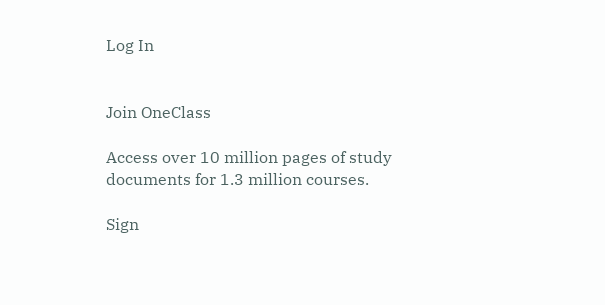Log In


Join OneClass

Access over 10 million pages of study
documents for 1.3 million courses.

Sign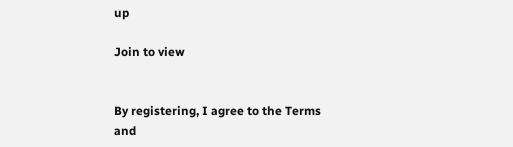up

Join to view


By registering, I agree to the Terms and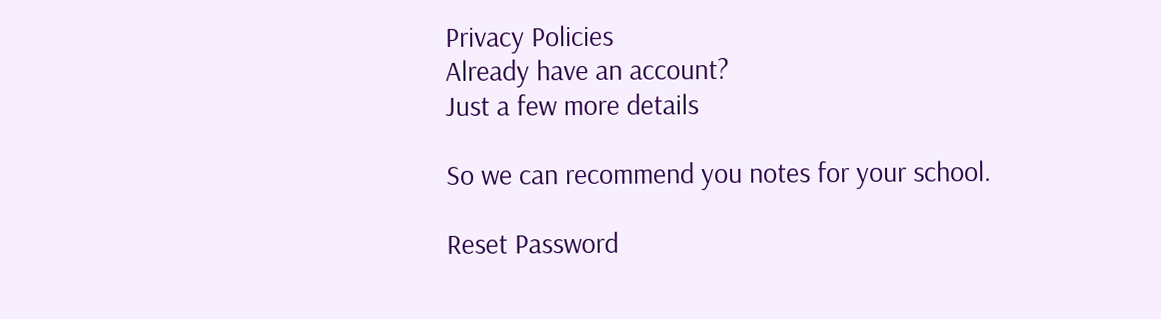Privacy Policies
Already have an account?
Just a few more details

So we can recommend you notes for your school.

Reset Password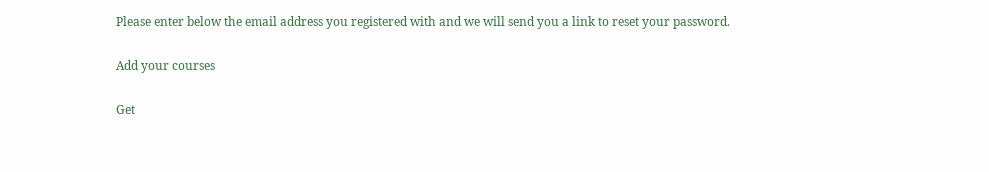Please enter below the email address you registered with and we will send you a link to reset your password.

Add your courses

Get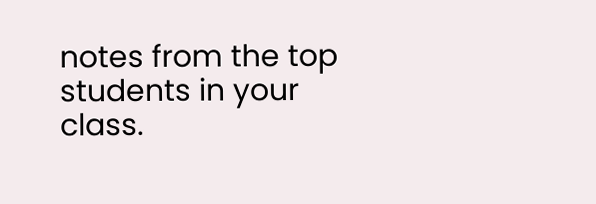notes from the top students in your class.